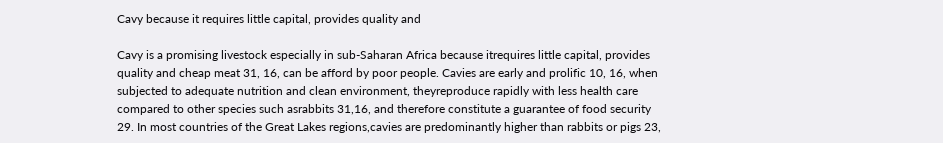Cavy because it requires little capital, provides quality and

Cavy is a promising livestock especially in sub-Saharan Africa because itrequires little capital, provides quality and cheap meat 31, 16, can be afford by poor people. Cavies are early and prolific 10, 16, when subjected to adequate nutrition and clean environment, theyreproduce rapidly with less health care compared to other species such asrabbits 31,16, and therefore constitute a guarantee of food security 29. In most countries of the Great Lakes regions,cavies are predominantly higher than rabbits or pigs 23,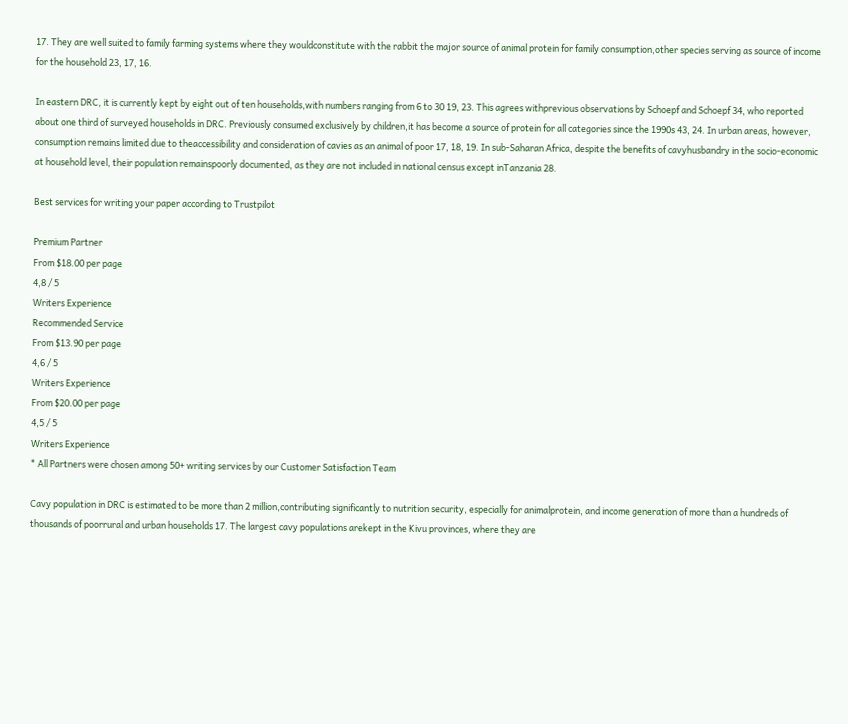17. They are well suited to family farming systems where they wouldconstitute with the rabbit the major source of animal protein for family consumption,other species serving as source of income for the household 23, 17, 16.

In eastern DRC, it is currently kept by eight out of ten households,with numbers ranging from 6 to 30 19, 23. This agrees withprevious observations by Schoepf and Schoepf 34, who reported about one third of surveyed households in DRC. Previously consumed exclusively by children,it has become a source of protein for all categories since the 1990s 43, 24. In urban areas, however, consumption remains limited due to theaccessibility and consideration of cavies as an animal of poor 17, 18, 19. In sub-Saharan Africa, despite the benefits of cavyhusbandry in the socio-economic at household level, their population remainspoorly documented, as they are not included in national census except inTanzania 28.

Best services for writing your paper according to Trustpilot

Premium Partner
From $18.00 per page
4,8 / 5
Writers Experience
Recommended Service
From $13.90 per page
4,6 / 5
Writers Experience
From $20.00 per page
4,5 / 5
Writers Experience
* All Partners were chosen among 50+ writing services by our Customer Satisfaction Team

Cavy population in DRC is estimated to be more than 2 million,contributing significantly to nutrition security, especially for animalprotein, and income generation of more than a hundreds of thousands of poorrural and urban households 17. The largest cavy populations arekept in the Kivu provinces, where they are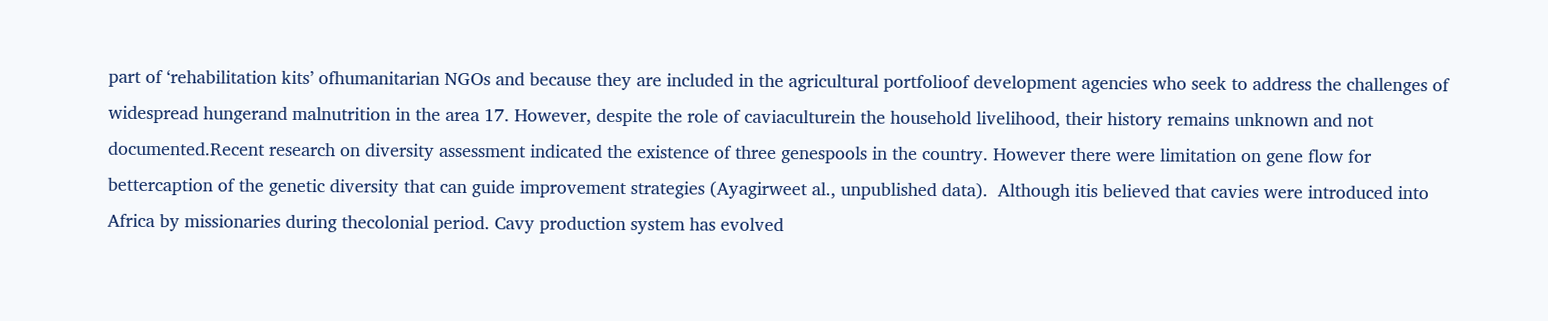part of ‘rehabilitation kits’ ofhumanitarian NGOs and because they are included in the agricultural portfolioof development agencies who seek to address the challenges of widespread hungerand malnutrition in the area 17. However, despite the role of caviaculturein the household livelihood, their history remains unknown and not documented.Recent research on diversity assessment indicated the existence of three genespools in the country. However there were limitation on gene flow for bettercaption of the genetic diversity that can guide improvement strategies (Ayagirweet al., unpublished data).  Although itis believed that cavies were introduced into Africa by missionaries during thecolonial period. Cavy production system has evolved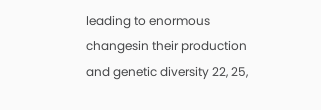leading to enormous changesin their production and genetic diversity 22, 25,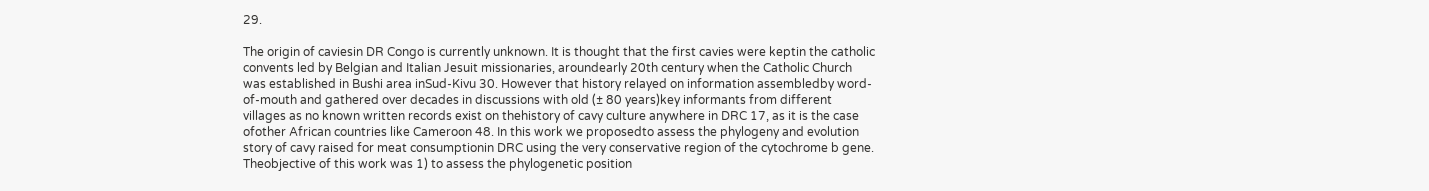29.

The origin of caviesin DR Congo is currently unknown. It is thought that the first cavies were keptin the catholic convents led by Belgian and Italian Jesuit missionaries, aroundearly 20th century when the Catholic Church was established in Bushi area inSud-Kivu 30. However that history relayed on information assembledby word-of-mouth and gathered over decades in discussions with old (± 80 years)key informants from different villages as no known written records exist on thehistory of cavy culture anywhere in DRC 17, as it is the case ofother African countries like Cameroon 48. In this work we proposedto assess the phylogeny and evolution story of cavy raised for meat consumptionin DRC using the very conservative region of the cytochrome b gene. Theobjective of this work was 1) to assess the phylogenetic position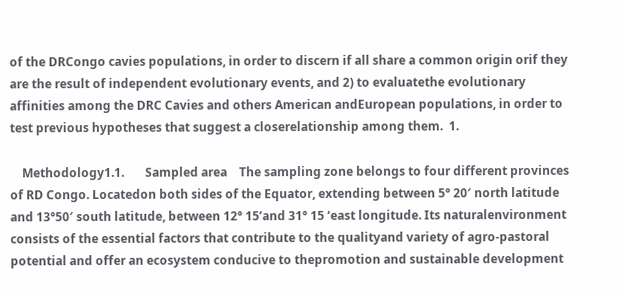of the DRCongo cavies populations, in order to discern if all share a common origin orif they are the result of independent evolutionary events, and 2) to evaluatethe evolutionary affinities among the DRC Cavies and others American andEuropean populations, in order to test previous hypotheses that suggest a closerelationship among them.  1.

    Methodology1.1.       Sampled area    The sampling zone belongs to four different provinces of RD Congo. Locatedon both sides of the Equator, extending between 5° 20′ north latitude and 13°50′ south latitude, between 12° 15’and 31° 15 ‘east longitude. Its naturalenvironment consists of the essential factors that contribute to the qualityand variety of agro-pastoral potential and offer an ecosystem conducive to thepromotion and sustainable development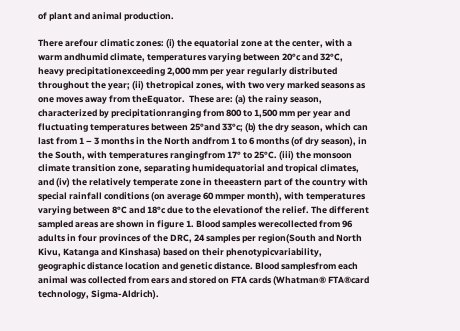of plant and animal production.

There arefour climatic zones: (i) the equatorial zone at the center, with a warm andhumid climate, temperatures varying between 20°c and 32°C, heavy precipitationexceeding 2,000 mm per year regularly distributed throughout the year; (ii) thetropical zones, with two very marked seasons as one moves away from theEquator.  These are: (a) the rainy season, characterized by precipitationranging from 800 to 1,500 mm per year and fluctuating temperatures between 25°and 33°c; (b) the dry season, which can last from 1 – 3 months in the North andfrom 1 to 6 months (of dry season), in the South, with temperatures rangingfrom 17° to 25°C. (iii) the monsoon climate transition zone, separating humidequatorial and tropical climates, and (iv) the relatively temperate zone in theeastern part of the country with special rainfall conditions (on average 60 mmper month), with temperatures varying between 8°C and 18°c due to the elevationof the relief. The different sampled areas are shown in figure 1. Blood samples werecollected from 96 adults in four provinces of the DRC, 24 samples per region(South and North Kivu, Katanga and Kinshasa) based on their phenotypicvariability, geographic distance location and genetic distance. Blood samplesfrom each animal was collected from ears and stored on FTA cards (Whatman® FTA®card technology, Sigma-Aldrich).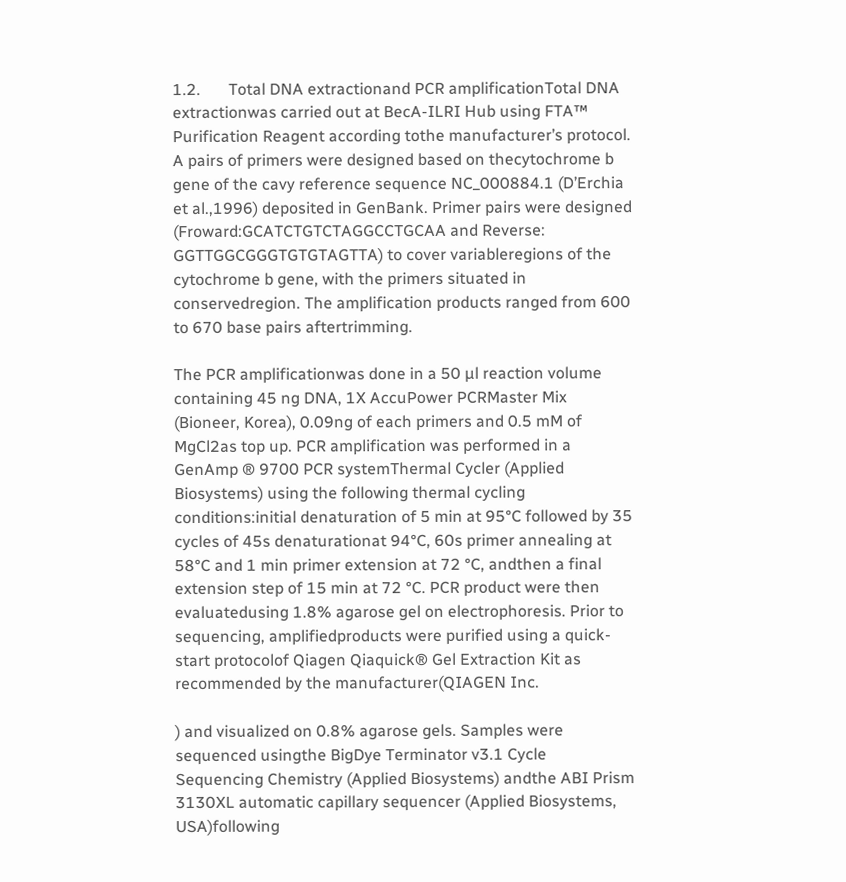1.2.       Total DNA extractionand PCR amplificationTotal DNA extractionwas carried out at BecA-ILRI Hub using FTA™ Purification Reagent according tothe manufacturer’s protocol. A pairs of primers were designed based on thecytochrome b gene of the cavy reference sequence NC_000884.1 (D’Erchia et al.,1996) deposited in GenBank. Primer pairs were designed (Froward:GCATCTGTCTAGGCCTGCAA and Reverse: GGTTGGCGGGTGTGTAGTTA) to cover variableregions of the cytochrome b gene, with the primers situated in conservedregion. The amplification products ranged from 600 to 670 base pairs aftertrimming.

The PCR amplificationwas done in a 50 µl reaction volume containing 45 ng DNA, 1X AccuPower PCRMaster Mix (Bioneer, Korea), 0.09ng of each primers and 0.5 mM of MgCl2as top up. PCR amplification was performed in a GenAmp ® 9700 PCR systemThermal Cycler (Applied Biosystems) using the following thermal cycling conditions:initial denaturation of 5 min at 95°C followed by 35 cycles of 45s denaturationat 94°C, 60s primer annealing at 58°C and 1 min primer extension at 72 °C, andthen a final extension step of 15 min at 72 °C. PCR product were then evaluatedusing 1.8% agarose gel on electrophoresis. Prior to sequencing, amplifiedproducts were purified using a quick-start protocolof Qiagen Qiaquick® Gel Extraction Kit as recommended by the manufacturer(QIAGEN Inc.

) and visualized on 0.8% agarose gels. Samples were sequenced usingthe BigDye Terminator v3.1 Cycle Sequencing Chemistry (Applied Biosystems) andthe ABI Prism 3130XL automatic capillary sequencer (Applied Biosystems, USA)following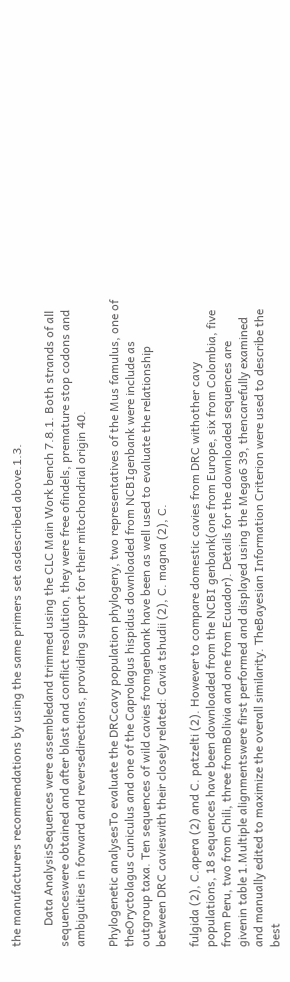the manufacturers recommendations by using the same primers set asdescribed above.1.3.

       Data AnalysisSequences were assembledand trimmed using the CLC Main Work bench 7.8.1. Both strands of all sequenceswere obtained and after blast and conflict resolution, they were free ofindels, premature stop codons and ambiguities in forward and reversedirections, providing support for their mitochondrial origin 40.

Phylogenetic analysesTo evaluate the DRCcavy population phylogeny, two representatives of the Mus famulus, one of theOryctolagus cuniculus and one of the Caprolagus hispidus downloaded from NCBIgenbank were include as outgroup taxa. Ten sequences of wild cavies fromgenbank have been as well used to evaluate the relationship between DRC cavieswith their closely related: Cavia tshudii (2), C. magna (2), C.

fulgida (2), C.apera (2) and C. patzelti (2). However to compare domestic cavies from DRC withother cavy populations, 18 sequences have been downloaded from the NCBI genbank(one from Europe, six from Colombia, five from Peru, two from Chili, three fromBolivia and one from Ecuador). Details for the downloaded sequences are givenin table 1.Multiple alignmentswere first performed and displayed using the Mega6 39, thencarefully examined and manually edited to maximize the overall similarity. TheBayesian Information Criterion were used to describe the best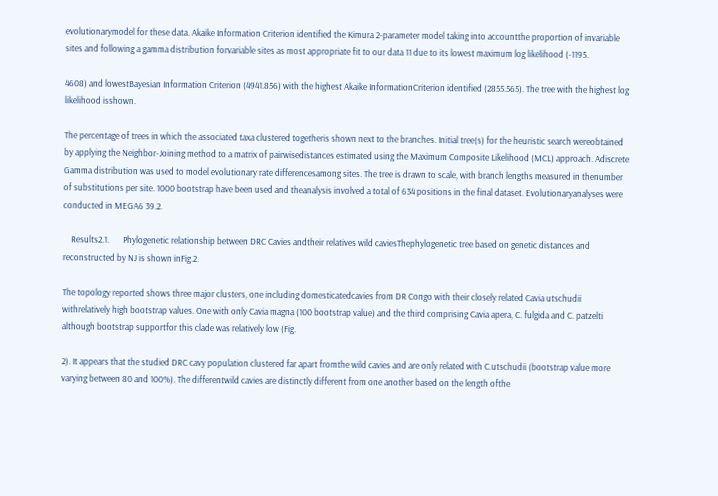evolutionarymodel for these data. Akaike Information Criterion identified the Kimura 2-parameter model taking into accountthe proportion of invariable sites and following a gamma distribution forvariable sites as most appropriate fit to our data 11 due to its lowest maximum log likelihood (-1195.

4608) and lowestBayesian Information Criterion (4941.856) with the highest Akaike InformationCriterion identified (2855.565). The tree with the highest log likelihood isshown.

The percentage of trees in which the associated taxa clustered togetheris shown next to the branches. Initial tree(s) for the heuristic search wereobtained by applying the Neighbor-Joining method to a matrix of pairwisedistances estimated using the Maximum Composite Likelihood (MCL) approach. Adiscrete Gamma distribution was used to model evolutionary rate differencesamong sites. The tree is drawn to scale, with branch lengths measured in thenumber of substitutions per site. 1000 bootstrap have been used and theanalysis involved a total of 634 positions in the final dataset. Evolutionaryanalyses were conducted in MEGA6 39.2.

    Results2.1.       Phylogenetic relationship between DRC Cavies andtheir relatives wild caviesThephylogenetic tree based on genetic distances and reconstructed by NJ is shown inFig.2.

The topology reported shows three major clusters, one including domesticatedcavies from DR Congo with their closely related Cavia utschudii withrelatively high bootstrap values. One with only Cavia magna (100 bootstrap value) and the third comprising Cavia apera, C. fulgida and C. patzelti although bootstrap supportfor this clade was relatively low (Fig.

2). It appears that the studied DRC cavy population clustered far apart fromthe wild cavies and are only related with C.utschudii (bootstrap value more varying between 80 and 100%). The differentwild cavies are distinctly different from one another based on the length ofthe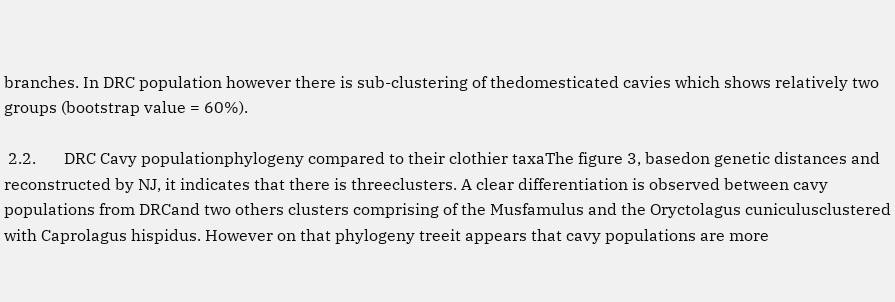branches. In DRC population however there is sub-clustering of thedomesticated cavies which shows relatively two groups (bootstrap value = 60%).

 2.2.       DRC Cavy populationphylogeny compared to their clothier taxaThe figure 3, basedon genetic distances and reconstructed by NJ, it indicates that there is threeclusters. A clear differentiation is observed between cavy populations from DRCand two others clusters comprising of the Musfamulus and the Oryctolagus cuniculusclustered with Caprolagus hispidus. However on that phylogeny treeit appears that cavy populations are more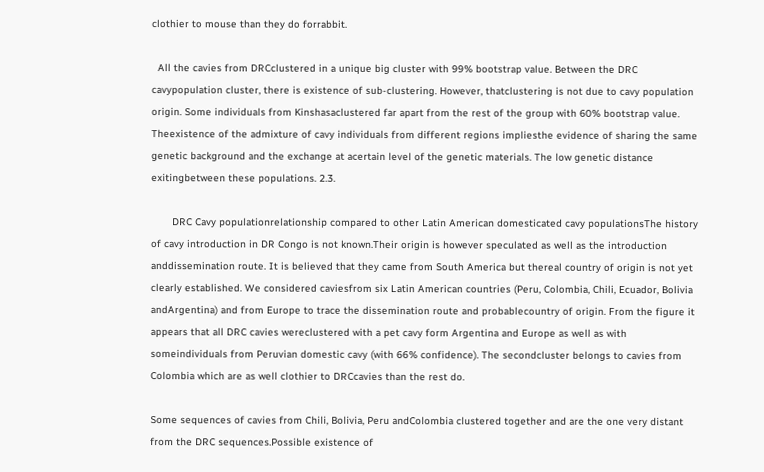clothier to mouse than they do forrabbit.

  All the cavies from DRCclustered in a unique big cluster with 99% bootstrap value. Between the DRC cavypopulation cluster, there is existence of sub-clustering. However, thatclustering is not due to cavy population origin. Some individuals from Kinshasaclustered far apart from the rest of the group with 60% bootstrap value. Theexistence of the admixture of cavy individuals from different regions impliesthe evidence of sharing the same genetic background and the exchange at acertain level of the genetic materials. The low genetic distance exitingbetween these populations. 2.3.

       DRC Cavy populationrelationship compared to other Latin American domesticated cavy populationsThe history of cavy introduction in DR Congo is not known.Their origin is however speculated as well as the introduction anddissemination route. It is believed that they came from South America but thereal country of origin is not yet clearly established. We considered caviesfrom six Latin American countries (Peru, Colombia, Chili, Ecuador, Bolivia andArgentina) and from Europe to trace the dissemination route and probablecountry of origin. From the figure it appears that all DRC cavies wereclustered with a pet cavy form Argentina and Europe as well as with someindividuals from Peruvian domestic cavy (with 66% confidence). The secondcluster belongs to cavies from Colombia which are as well clothier to DRCcavies than the rest do.

Some sequences of cavies from Chili, Bolivia, Peru andColombia clustered together and are the one very distant from the DRC sequences.Possible existence of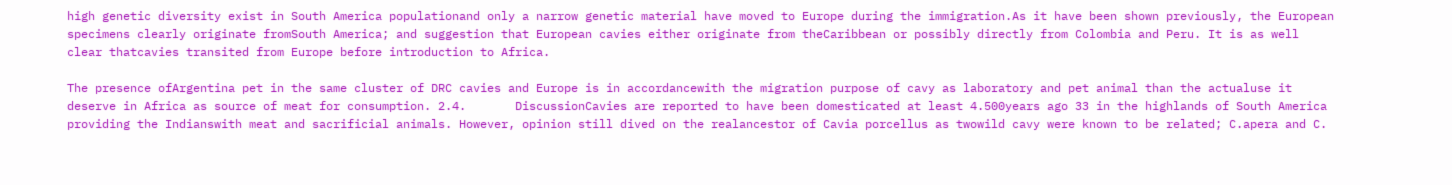high genetic diversity exist in South America populationand only a narrow genetic material have moved to Europe during the immigration.As it have been shown previously, the European specimens clearly originate fromSouth America; and suggestion that European cavies either originate from theCaribbean or possibly directly from Colombia and Peru. It is as well clear thatcavies transited from Europe before introduction to Africa.

The presence ofArgentina pet in the same cluster of DRC cavies and Europe is in accordancewith the migration purpose of cavy as laboratory and pet animal than the actualuse it deserve in Africa as source of meat for consumption. 2.4.       DiscussionCavies are reported to have been domesticated at least 4.500years ago 33 in the highlands of South America providing the Indianswith meat and sacrificial animals. However, opinion still dived on the realancestor of Cavia porcellus as twowild cavy were known to be related; C.apera and C.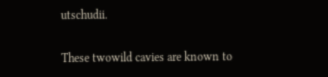utschudii.

These twowild cavies are known to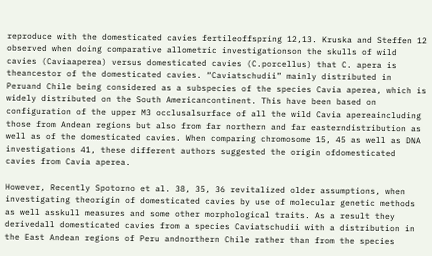reproduce with the domesticated cavies fertileoffspring 12,13. Kruska and Steffen 12 observed when doing comparative allometric investigationson the skulls of wild cavies (Caviaaperea) versus domesticated cavies (C.porcellus) that C. apera is theancestor of the domesticated cavies. “Caviatschudii” mainly distributed in Peruand Chile being considered as a subspecies of the species Cavia aperea, which is widely distributed on the South Americancontinent. This have been based on configuration of the upper M3 occlusalsurface of all the wild Cavia apereaincluding those from Andean regions but also from far northern and far easterndistribution as well as of the domesticated cavies. When comparing chromosome 15, 45 as well as DNA investigations 41, these different authors suggested the origin ofdomesticated cavies from Cavia aperea.

However, Recently Spotorno et al. 38, 35, 36 revitalized older assumptions, when investigating theorigin of domesticated cavies by use of molecular genetic methods as well asskull measures and some other morphological traits. As a result they derivedall domesticated cavies from a species Caviatschudii with a distribution in the East Andean regions of Peru andnorthern Chile rather than from the species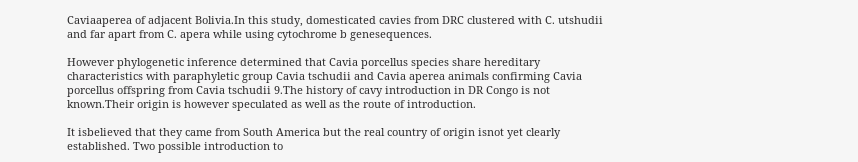Caviaaperea of adjacent Bolivia.In this study, domesticated cavies from DRC clustered with C. utshudii and far apart from C. apera while using cytochrome b genesequences.

However phylogenetic inference determined that Cavia porcellus species share hereditary characteristics with paraphyletic group Cavia tschudii and Cavia aperea animals confirming Cavia porcellus offspring from Cavia tschudii 9.The history of cavy introduction in DR Congo is not known.Their origin is however speculated as well as the route of introduction.

It isbelieved that they came from South America but the real country of origin isnot yet clearly established. Two possible introduction to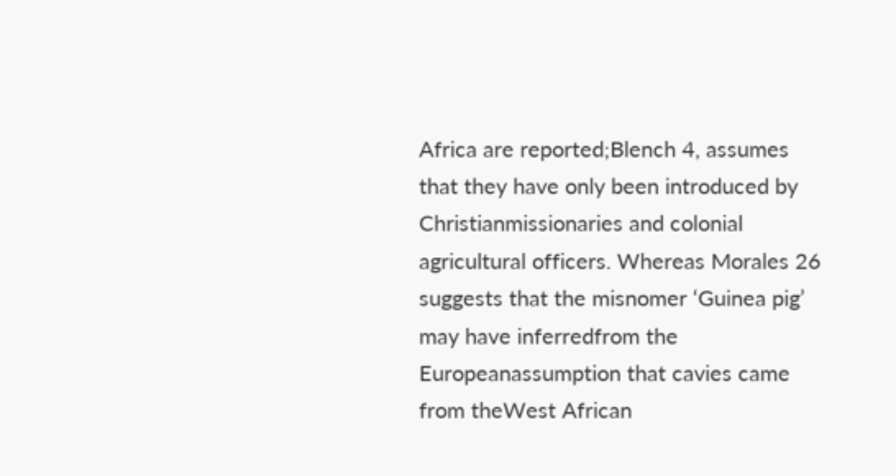Africa are reported;Blench 4, assumes that they have only been introduced by Christianmissionaries and colonial agricultural officers. Whereas Morales 26 suggests that the misnomer ‘Guinea pig’ may have inferredfrom the Europeanassumption that cavies came from theWest African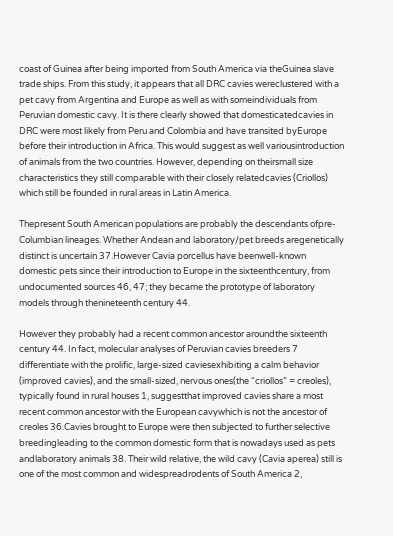coast of Guinea after being imported from South America via theGuinea slave trade ships. From this study, it appears that all DRC cavies wereclustered with a pet cavy from Argentina and Europe as well as with someindividuals from Peruvian domestic cavy. It is there clearly showed that domesticatedcavies in DRC were most likely from Peru and Colombia and have transited byEurope before their introduction in Africa. This would suggest as well variousintroduction of animals from the two countries. However, depending on theirsmall size characteristics they still comparable with their closely relatedcavies (Criollos) which still be founded in rural areas in Latin America.

Thepresent South American populations are probably the descendants ofpre-Columbian lineages. Whether Andean and laboratory/pet breeds aregenetically distinct is uncertain 37.However Cavia porcellus have beenwell-known domestic pets since their introduction to Europe in the sixteenthcentury, from undocumented sources 46, 47; they became the prototype of laboratory models through thenineteenth century 44.

However they probably had a recent common ancestor aroundthe sixteenth century 44. In fact, molecular analyses of Peruvian cavies breeders 7 differentiate with the prolific, large-sized caviesexhibiting a calm behavior (improved cavies), and the small-sized, nervous ones(the “criollos” = creoles), typically found in rural houses 1, suggestthat improved cavies share a most recent common ancestor with the European cavywhich is not the ancestor of creoles 36.Cavies brought to Europe were then subjected to further selective breedingleading to the common domestic form that is nowadays used as pets andlaboratory animals 38. Their wild relative, the wild cavy (Cavia aperea) still is one of the most common and widespreadrodents of South America 2,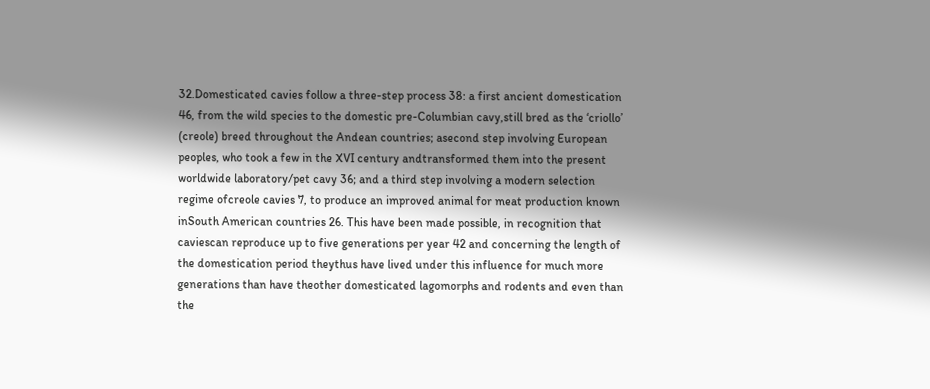32.Domesticated cavies follow a three-step process 38: a first ancient domestication 46, from the wild species to the domestic pre-Columbian cavy,still bred as the ‘criollo’ (creole) breed throughout the Andean countries; asecond step involving European peoples, who took a few in the XVI century andtransformed them into the present worldwide laboratory/pet cavy 36; and a third step involving a modern selection regime ofcreole cavies 7, to produce an improved animal for meat production known inSouth American countries 26. This have been made possible, in recognition that caviescan reproduce up to five generations per year 42 and concerning the length of the domestication period theythus have lived under this influence for much more generations than have theother domesticated lagomorphs and rodents and even than the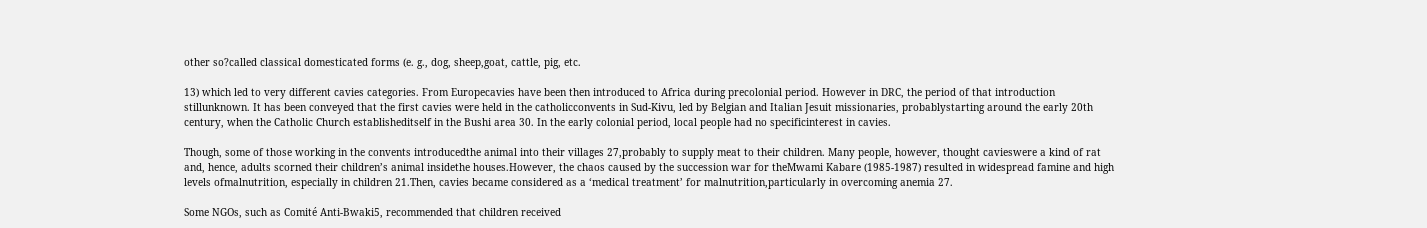other so?called classical domesticated forms (e. g., dog, sheep,goat, cattle, pig, etc.

13) which led to very different cavies categories. From Europecavies have been then introduced to Africa during precolonial period. However in DRC, the period of that introduction stillunknown. It has been conveyed that the first cavies were held in the catholicconvents in Sud-Kivu, led by Belgian and Italian Jesuit missionaries, probablystarting around the early 20th century, when the Catholic Church establisheditself in the Bushi area 30. In the early colonial period, local people had no specificinterest in cavies.

Though, some of those working in the convents introducedthe animal into their villages 27,probably to supply meat to their children. Many people, however, thought cavieswere a kind of rat and, hence, adults scorned their children’s animal insidethe houses.However, the chaos caused by the succession war for theMwami Kabare (1985-1987) resulted in widespread famine and high levels ofmalnutrition, especially in children 21.Then, cavies became considered as a ‘medical treatment’ for malnutrition,particularly in overcoming anemia 27.

Some NGOs, such as Comité Anti-Bwaki5, recommended that children received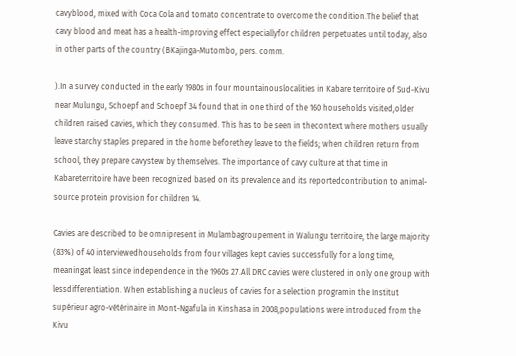cavyblood, mixed with Coca Cola and tomato concentrate to overcome the condition.The belief that cavy blood and meat has a health-improving effect especiallyfor children perpetuates until today, also in other parts of the country (BKajinga-Mutombo, pers. comm.

).In a survey conducted in the early 1980s in four mountainouslocalities in Kabare territoire of Sud-Kivu near Mulungu, Schoepf and Schoepf 34 found that in one third of the 160 households visited,older children raised cavies, which they consumed. This has to be seen in thecontext where mothers usually leave starchy staples prepared in the home beforethey leave to the fields; when children return from school, they prepare cavystew by themselves. The importance of cavy culture at that time in Kabareterritoire have been recognized based on its prevalence and its reportedcontribution to animal-source protein provision for children 14.

Cavies are described to be omnipresent in Mulambagroupement in Walungu territoire, the large majority (83%) of 40 interviewedhouseholds from four villages kept cavies successfully for a long time, meaningat least since independence in the 1960s 27.All DRC cavies were clustered in only one group with lessdifferentiation. When establishing a nucleus of cavies for a selection programin the Institut supérieur agro-vétérinaire in Mont-Ngafula in Kinshasa in 2008,populations were introduced from the Kivu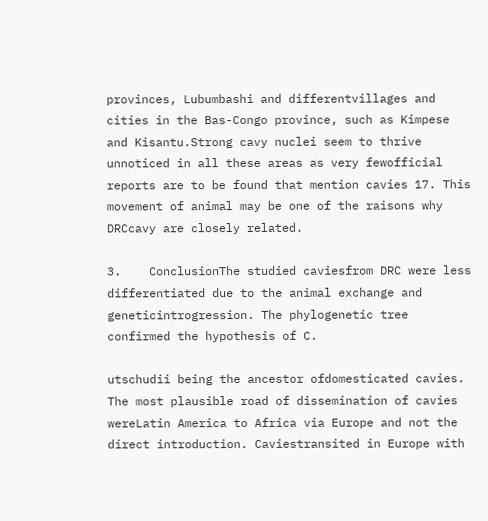provinces, Lubumbashi and differentvillages and cities in the Bas-Congo province, such as Kimpese and Kisantu.Strong cavy nuclei seem to thrive unnoticed in all these areas as very fewofficial reports are to be found that mention cavies 17. This movement of animal may be one of the raisons why DRCcavy are closely related.

3.    ConclusionThe studied caviesfrom DRC were less differentiated due to the animal exchange and geneticintrogression. The phylogenetic tree confirmed the hypothesis of C.

utschudii being the ancestor ofdomesticated cavies. The most plausible road of dissemination of cavies wereLatin America to Africa via Europe and not the direct introduction. Caviestransited in Europe with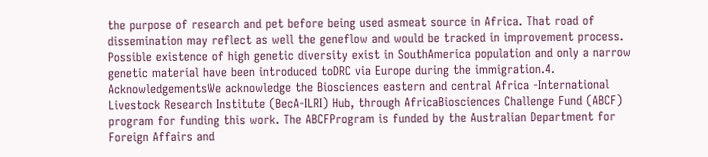the purpose of research and pet before being used asmeat source in Africa. That road of dissemination may reflect as well the geneflow and would be tracked in improvement process. Possible existence of high genetic diversity exist in SouthAmerica population and only a narrow genetic material have been introduced toDRC via Europe during the immigration.4.   AcknowledgementsWe acknowledge the Biosciences eastern and central Africa -International Livestock Research Institute (BecA-ILRI) Hub, through AfricaBiosciences Challenge Fund (ABCF) program for funding this work. The ABCFProgram is funded by the Australian Department for Foreign Affairs and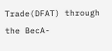Trade(DFAT) through the BecA-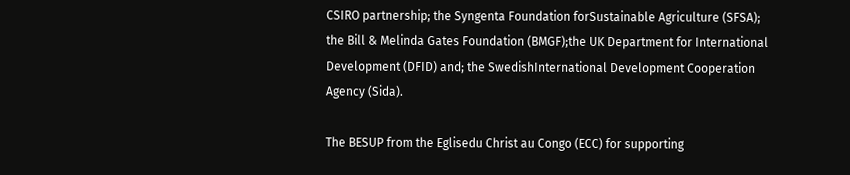CSIRO partnership; the Syngenta Foundation forSustainable Agriculture (SFSA); the Bill & Melinda Gates Foundation (BMGF);the UK Department for International Development (DFID) and; the SwedishInternational Development Cooperation Agency (Sida).

The BESUP from the Eglisedu Christ au Congo (ECC) for supporting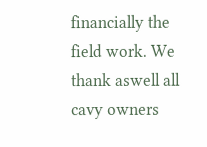financially the field work. We thank aswell all cavy owners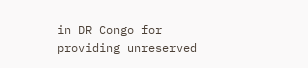in DR Congo for providing unreserved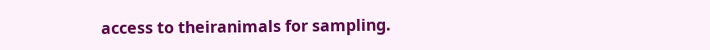access to theiranimals for sampling.